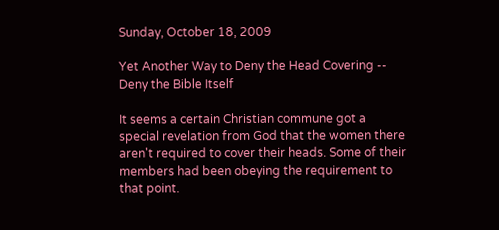Sunday, October 18, 2009

Yet Another Way to Deny the Head Covering -- Deny the Bible Itself

It seems a certain Christian commune got a special revelation from God that the women there aren't required to cover their heads. Some of their members had been obeying the requirement to that point.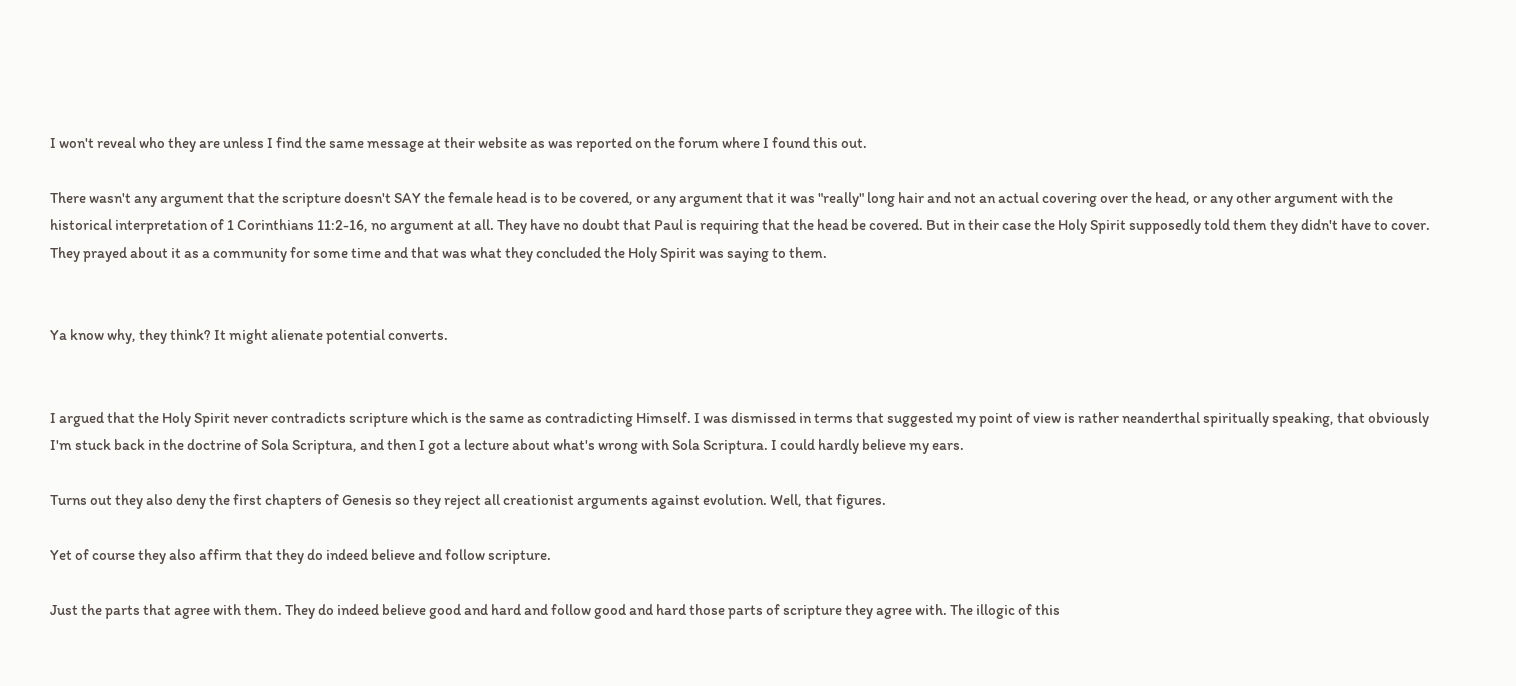I won't reveal who they are unless I find the same message at their website as was reported on the forum where I found this out.

There wasn't any argument that the scripture doesn't SAY the female head is to be covered, or any argument that it was "really" long hair and not an actual covering over the head, or any other argument with the historical interpretation of 1 Corinthians 11:2-16, no argument at all. They have no doubt that Paul is requiring that the head be covered. But in their case the Holy Spirit supposedly told them they didn't have to cover. They prayed about it as a community for some time and that was what they concluded the Holy Spirit was saying to them.


Ya know why, they think? It might alienate potential converts.


I argued that the Holy Spirit never contradicts scripture which is the same as contradicting Himself. I was dismissed in terms that suggested my point of view is rather neanderthal spiritually speaking, that obviously I'm stuck back in the doctrine of Sola Scriptura, and then I got a lecture about what's wrong with Sola Scriptura. I could hardly believe my ears.

Turns out they also deny the first chapters of Genesis so they reject all creationist arguments against evolution. Well, that figures.

Yet of course they also affirm that they do indeed believe and follow scripture.

Just the parts that agree with them. They do indeed believe good and hard and follow good and hard those parts of scripture they agree with. The illogic of this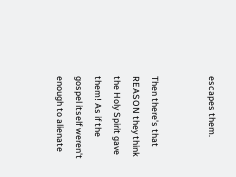escapes them.


Then there's that REASON they think the Holy Spirit gave them! As if the gospel itself weren't enough to alienate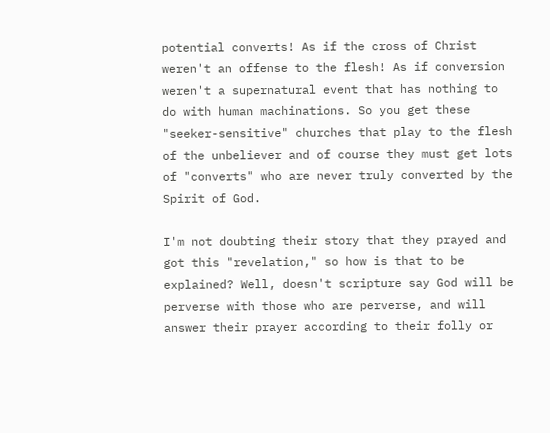potential converts! As if the cross of Christ weren't an offense to the flesh! As if conversion weren't a supernatural event that has nothing to do with human machinations. So you get these "seeker-sensitive" churches that play to the flesh of the unbeliever and of course they must get lots of "converts" who are never truly converted by the Spirit of God.

I'm not doubting their story that they prayed and got this "revelation," so how is that to be explained? Well, doesn't scripture say God will be perverse with those who are perverse, and will answer their prayer according to their folly or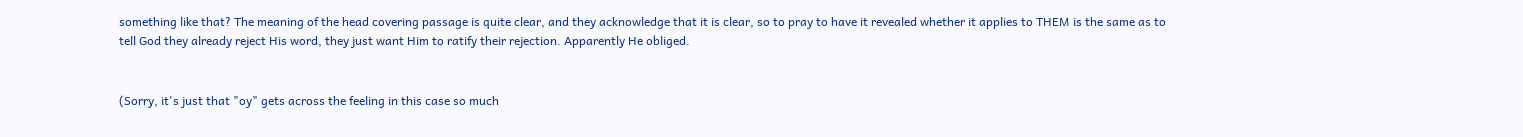something like that? The meaning of the head covering passage is quite clear, and they acknowledge that it is clear, so to pray to have it revealed whether it applies to THEM is the same as to tell God they already reject His word, they just want Him to ratify their rejection. Apparently He obliged.


(Sorry, it's just that "oy" gets across the feeling in this case so much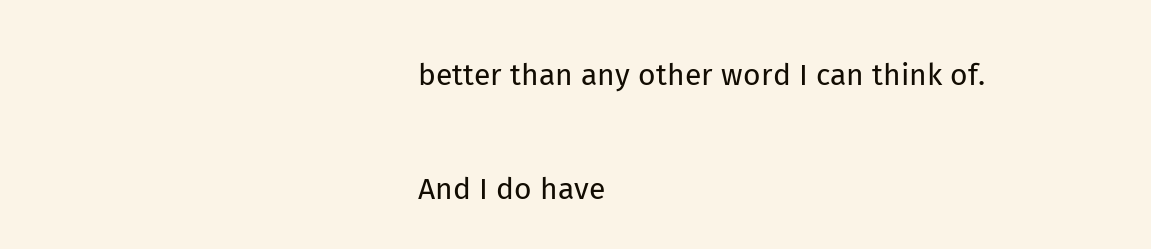better than any other word I can think of.

And I do have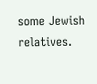some Jewish relatives.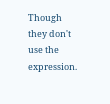Though they don't use the expression.